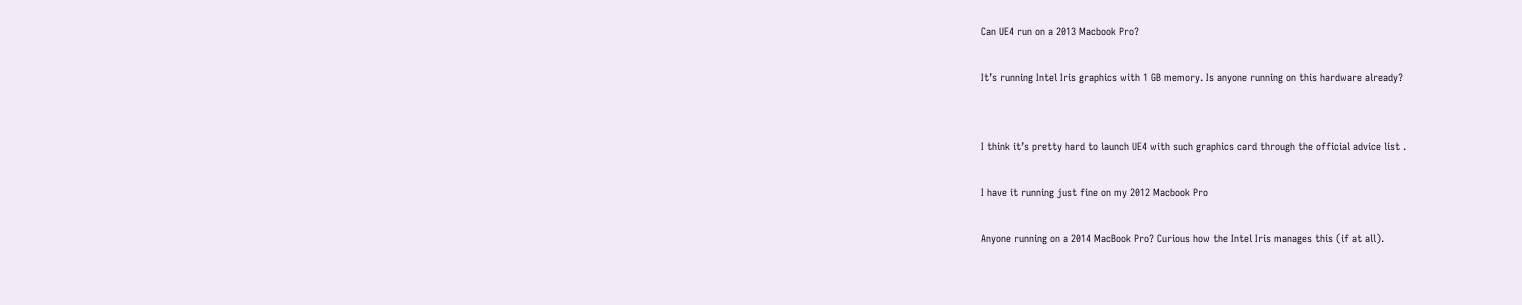Can UE4 run on a 2013 Macbook Pro?

It’s running Intel Iris graphics with 1 GB memory. Is anyone running on this hardware already?


I think it’s pretty hard to launch UE4 with such graphics card through the official advice list .

I have it running just fine on my 2012 Macbook Pro

Anyone running on a 2014 MacBook Pro? Curious how the Intel Iris manages this (if at all).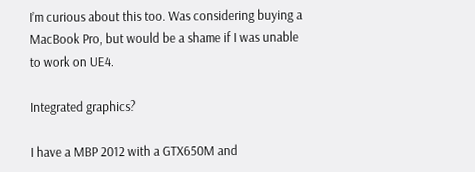I’m curious about this too. Was considering buying a MacBook Pro, but would be a shame if I was unable to work on UE4.

Integrated graphics?

I have a MBP 2012 with a GTX650M and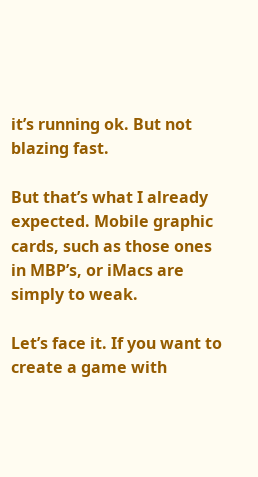it’s running ok. But not blazing fast.

But that’s what I already expected. Mobile graphic cards, such as those ones in MBP’s, or iMacs are simply to weak.

Let’s face it. If you want to create a game with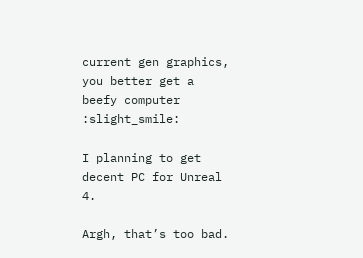current gen graphics, you better get a beefy computer :slight_smile:

I planning to get decent PC for Unreal 4.

Argh, that’s too bad.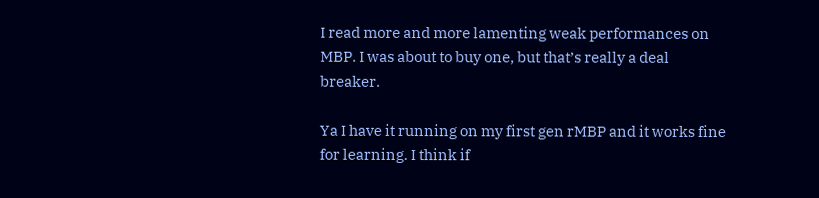I read more and more lamenting weak performances on MBP. I was about to buy one, but that’s really a deal breaker.

Ya I have it running on my first gen rMBP and it works fine for learning. I think if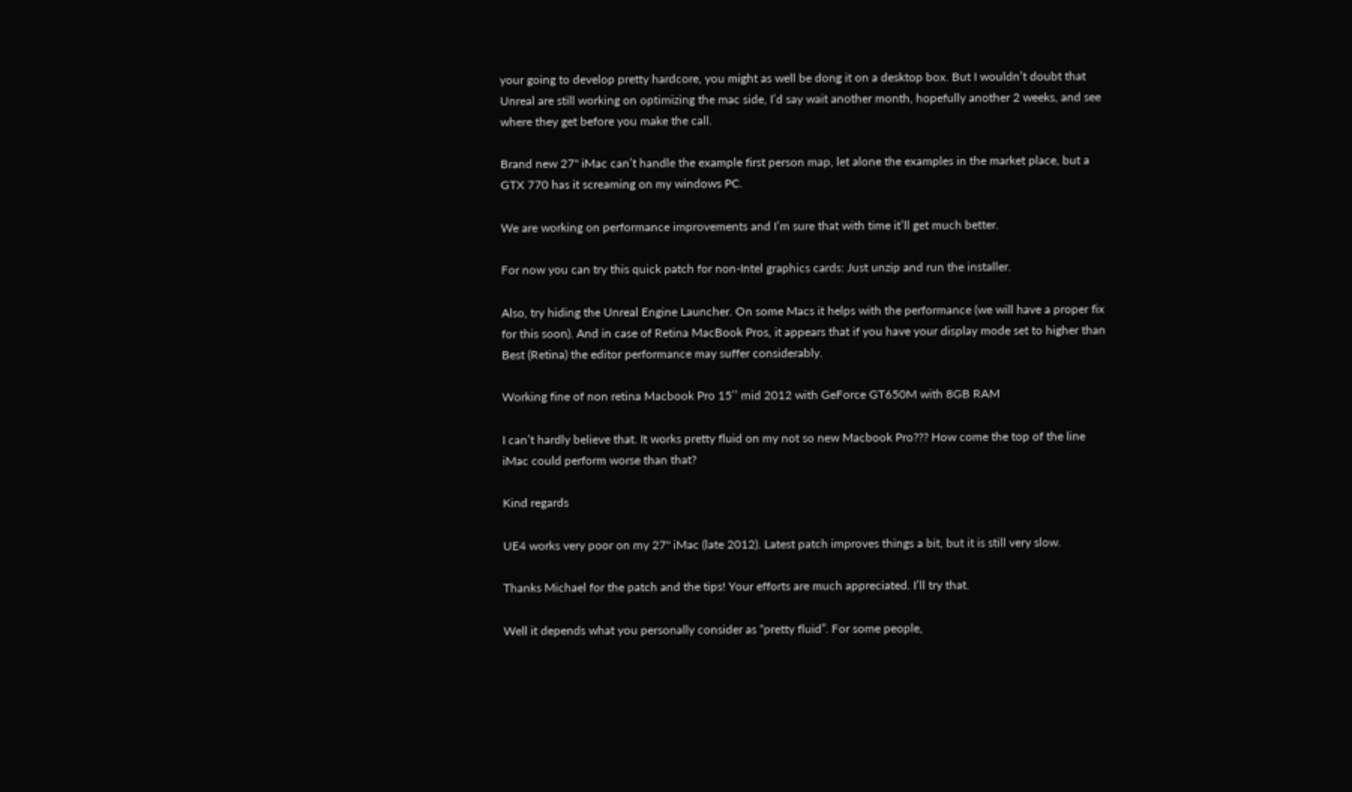your going to develop pretty hardcore, you might as well be dong it on a desktop box. But I wouldn’t doubt that Unreal are still working on optimizing the mac side, I’d say wait another month, hopefully another 2 weeks, and see where they get before you make the call.

Brand new 27" iMac can’t handle the example first person map, let alone the examples in the market place, but a GTX 770 has it screaming on my windows PC.

We are working on performance improvements and I’m sure that with time it’ll get much better.

For now you can try this quick patch for non-Intel graphics cards: Just unzip and run the installer.

Also, try hiding the Unreal Engine Launcher. On some Macs it helps with the performance (we will have a proper fix for this soon). And in case of Retina MacBook Pros, it appears that if you have your display mode set to higher than Best (Retina) the editor performance may suffer considerably.

Working fine of non retina Macbook Pro 15’’ mid 2012 with GeForce GT650M with 8GB RAM

I can’t hardly believe that. It works pretty fluid on my not so new Macbook Pro??? How come the top of the line iMac could perform worse than that?

Kind regards

UE4 works very poor on my 27" iMac (late 2012). Latest patch improves things a bit, but it is still very slow.

Thanks Michael for the patch and the tips! Your efforts are much appreciated. I’ll try that.

Well it depends what you personally consider as “pretty fluid”. For some people,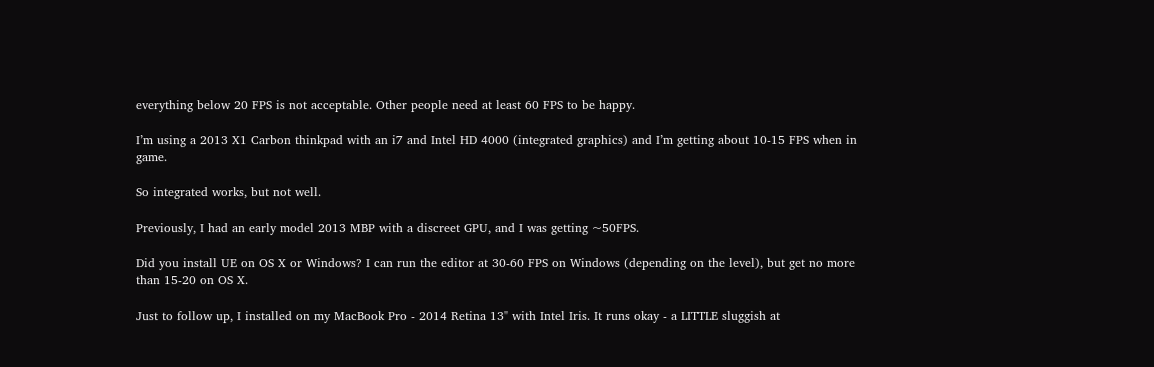everything below 20 FPS is not acceptable. Other people need at least 60 FPS to be happy.

I’m using a 2013 X1 Carbon thinkpad with an i7 and Intel HD 4000 (integrated graphics) and I’m getting about 10-15 FPS when in game.

So integrated works, but not well.

Previously, I had an early model 2013 MBP with a discreet GPU, and I was getting ~50FPS.

Did you install UE on OS X or Windows? I can run the editor at 30-60 FPS on Windows (depending on the level), but get no more than 15-20 on OS X.

Just to follow up, I installed on my MacBook Pro - 2014 Retina 13" with Intel Iris. It runs okay - a LITTLE sluggish at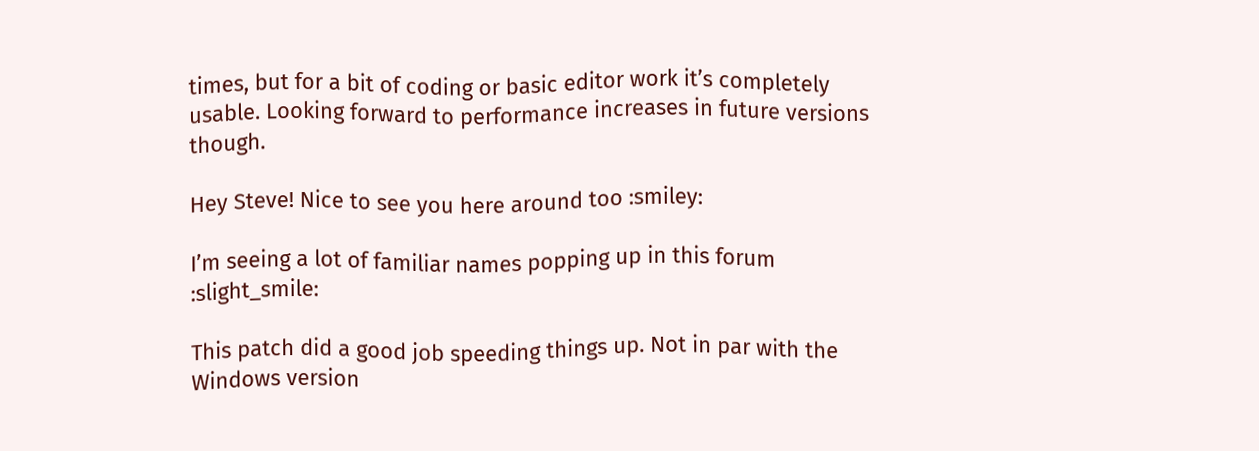times, but for a bit of coding or basic editor work it’s completely usable. Looking forward to performance increases in future versions though.

Hey Steve! Nice to see you here around too :smiley:

I’m seeing a lot of familiar names popping up in this forum :slight_smile:

This patch did a good job speeding things up. Not in par with the Windows version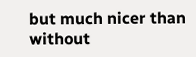but much nicer than without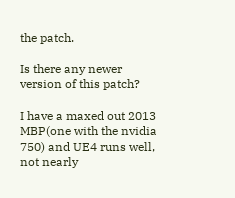the patch.

Is there any newer version of this patch?

I have a maxed out 2013 MBP(one with the nvidia 750) and UE4 runs well, not nearly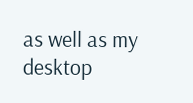as well as my desktop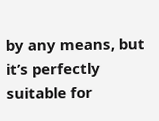by any means, but it’s perfectly suitable for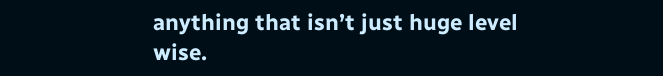anything that isn’t just huge level wise.